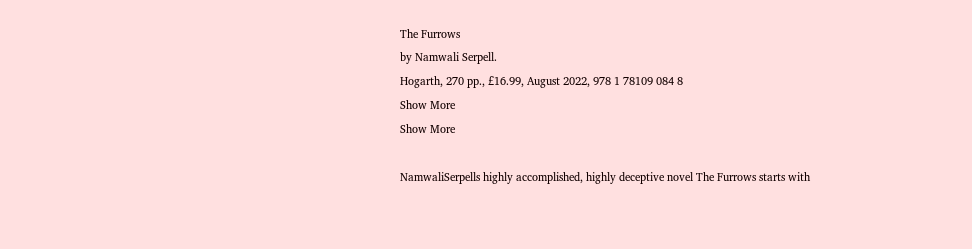The Furrows
by Namwali Serpell.
Hogarth, 270 pp., £16.99, August 2022, 978 1 78109 084 8
Show More
Show More

NamwaliSerpells highly accomplished, highly deceptive novel The Furrows starts with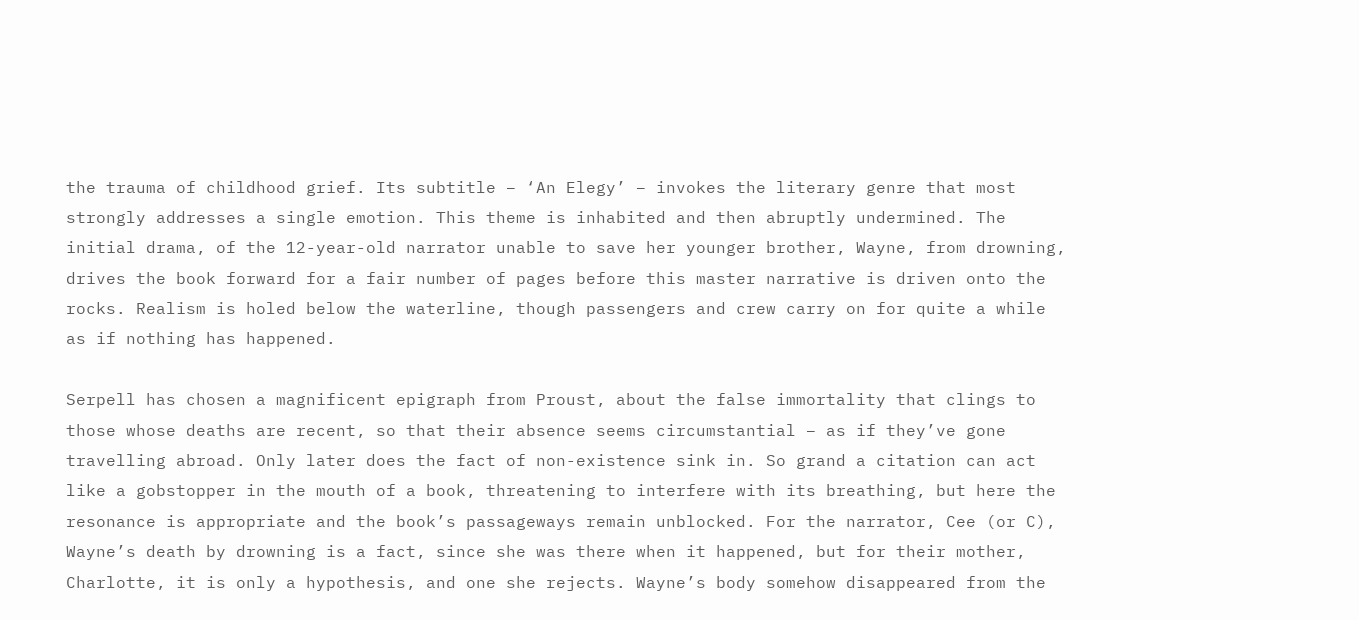the trauma of childhood grief. Its subtitle – ‘An Elegy’ – invokes the literary genre that most strongly addresses a single emotion. This theme is inhabited and then abruptly undermined. The initial drama, of the 12-year-old narrator unable to save her younger brother, Wayne, from drowning, drives the book forward for a fair number of pages before this master narrative is driven onto the rocks. Realism is holed below the waterline, though passengers and crew carry on for quite a while as if nothing has happened.

Serpell has chosen a magnificent epigraph from Proust, about the false immortality that clings to those whose deaths are recent, so that their absence seems circumstantial – as if they’ve gone travelling abroad. Only later does the fact of non-existence sink in. So grand a citation can act like a gobstopper in the mouth of a book, threatening to interfere with its breathing, but here the resonance is appropriate and the book’s passageways remain unblocked. For the narrator, Cee (or C), Wayne’s death by drowning is a fact, since she was there when it happened, but for their mother, Charlotte, it is only a hypothesis, and one she rejects. Wayne’s body somehow disappeared from the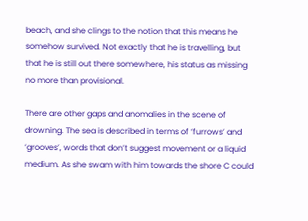beach, and she clings to the notion that this means he somehow survived. Not exactly that he is travelling, but that he is still out there somewhere, his status as missing no more than provisional.

There are other gaps and anomalies in the scene of drowning. The sea is described in terms of ‘furrows’ and ‘grooves’, words that don’t suggest movement or a liquid medium. As she swam with him towards the shore C could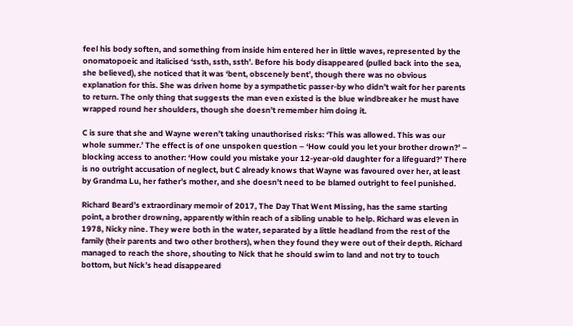feel his body soften, and something from inside him entered her in little waves, represented by the onomatopoeic and italicised ‘ssth, ssth, ssth’. Before his body disappeared (pulled back into the sea, she believed), she noticed that it was ‘bent, obscenely bent’, though there was no obvious explanation for this. She was driven home by a sympathetic passer-by who didn’t wait for her parents to return. The only thing that suggests the man even existed is the blue windbreaker he must have wrapped round her shoulders, though she doesn’t remember him doing it.

C is sure that she and Wayne weren’t taking unauthorised risks: ‘This was allowed. This was our whole summer.’ The effect is of one unspoken question – ‘How could you let your brother drown?’ – blocking access to another: ‘How could you mistake your 12-year-old daughter for a lifeguard?’ There is no outright accusation of neglect, but C already knows that Wayne was favoured over her, at least by Grandma Lu, her father’s mother, and she doesn’t need to be blamed outright to feel punished.

Richard Beard’s extraordinary memoir of 2017, The Day That Went Missing, has the same starting point, a brother drowning, apparently within reach of a sibling unable to help. Richard was eleven in 1978, Nicky nine. They were both in the water, separated by a little headland from the rest of the family (their parents and two other brothers), when they found they were out of their depth. Richard managed to reach the shore, shouting to Nick that he should swim to land and not try to touch bottom, but Nick’s head disappeared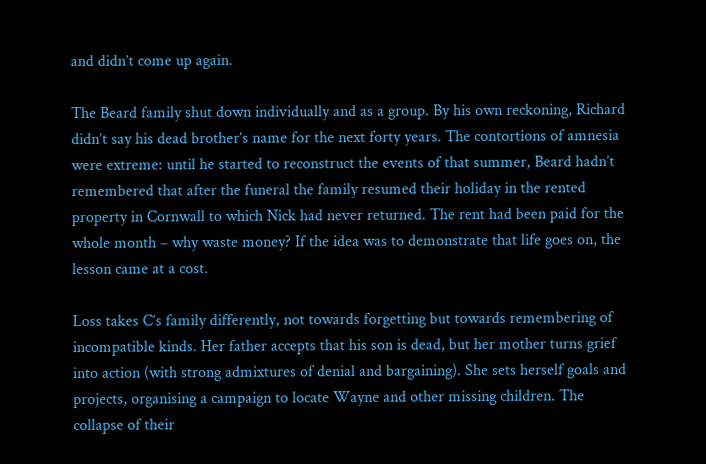and didn’t come up again.

The Beard family shut down individually and as a group. By his own reckoning, Richard didn’t say his dead brother’s name for the next forty years. The contortions of amnesia were extreme: until he started to reconstruct the events of that summer, Beard hadn’t remembered that after the funeral the family resumed their holiday in the rented property in Cornwall to which Nick had never returned. The rent had been paid for the whole month – why waste money? If the idea was to demonstrate that life goes on, the lesson came at a cost.

Loss takes C’s family differently, not towards forgetting but towards remembering of incompatible kinds. Her father accepts that his son is dead, but her mother turns grief into action (with strong admixtures of denial and bargaining). She sets herself goals and projects, organising a campaign to locate Wayne and other missing children. The collapse of their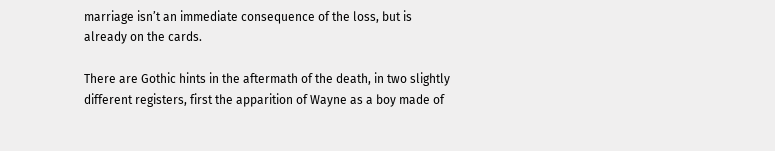marriage isn’t an immediate consequence of the loss, but is already on the cards.

There are Gothic hints in the aftermath of the death, in two slightly different registers, first the apparition of Wayne as a boy made of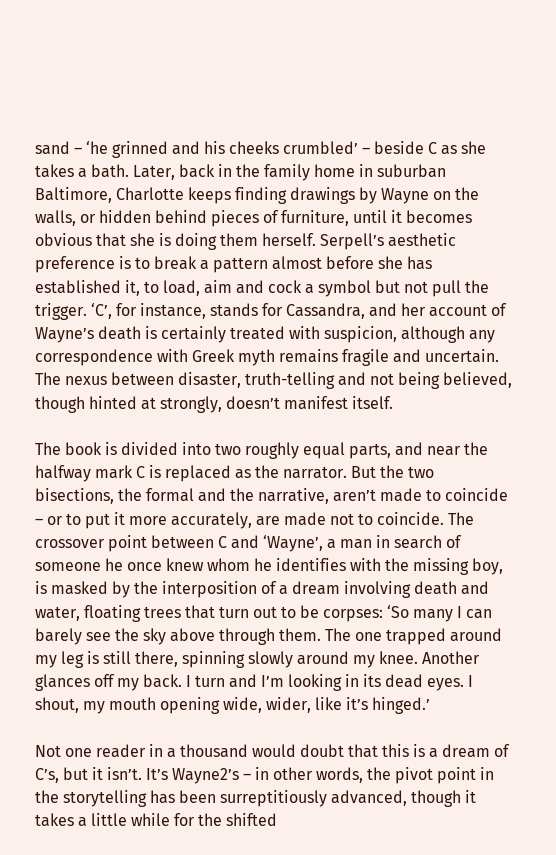sand – ‘he grinned and his cheeks crumbled’ – beside C as she takes a bath. Later, back in the family home in suburban Baltimore, Charlotte keeps finding drawings by Wayne on the walls, or hidden behind pieces of furniture, until it becomes obvious that she is doing them herself. Serpell’s aesthetic preference is to break a pattern almost before she has established it, to load, aim and cock a symbol but not pull the trigger. ‘C’, for instance, stands for Cassandra, and her account of Wayne’s death is certainly treated with suspicion, although any correspondence with Greek myth remains fragile and uncertain. The nexus between disaster, truth-telling and not being believed, though hinted at strongly, doesn’t manifest itself.

The book is divided into two roughly equal parts, and near the halfway mark C is replaced as the narrator. But the two bisections, the formal and the narrative, aren’t made to coincide – or to put it more accurately, are made not to coincide. The crossover point between C and ‘Wayne’, a man in search of someone he once knew whom he identifies with the missing boy, is masked by the interposition of a dream involving death and water, floating trees that turn out to be corpses: ‘So many I can barely see the sky above through them. The one trapped around my leg is still there, spinning slowly around my knee. Another glances off my back. I turn and I’m looking in its dead eyes. I shout, my mouth opening wide, wider, like it’s hinged.’

Not one reader in a thousand would doubt that this is a dream of C’s, but it isn’t. It’s Wayne2’s – in other words, the pivot point in the storytelling has been surreptitiously advanced, though it takes a little while for the shifted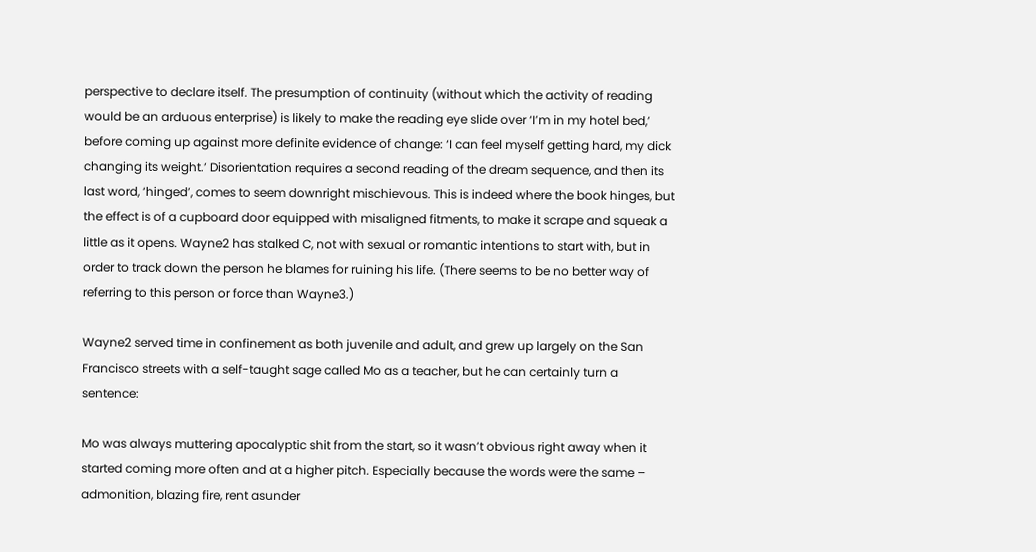perspective to declare itself. The presumption of continuity (without which the activity of reading would be an arduous enterprise) is likely to make the reading eye slide over ‘I’m in my hotel bed,’ before coming up against more definite evidence of change: ‘I can feel myself getting hard, my dick changing its weight.’ Disorientation requires a second reading of the dream sequence, and then its last word, ‘hinged’, comes to seem downright mischievous. This is indeed where the book hinges, but the effect is of a cupboard door equipped with misaligned fitments, to make it scrape and squeak a little as it opens. Wayne2 has stalked C, not with sexual or romantic intentions to start with, but in order to track down the person he blames for ruining his life. (There seems to be no better way of referring to this person or force than Wayne3.)

Wayne2 served time in confinement as both juvenile and adult, and grew up largely on the San Francisco streets with a self-taught sage called Mo as a teacher, but he can certainly turn a sentence:

Mo was always muttering apocalyptic shit from the start, so it wasn’t obvious right away when it started coming more often and at a higher pitch. Especially because the words were the same – admonition, blazing fire, rent asunder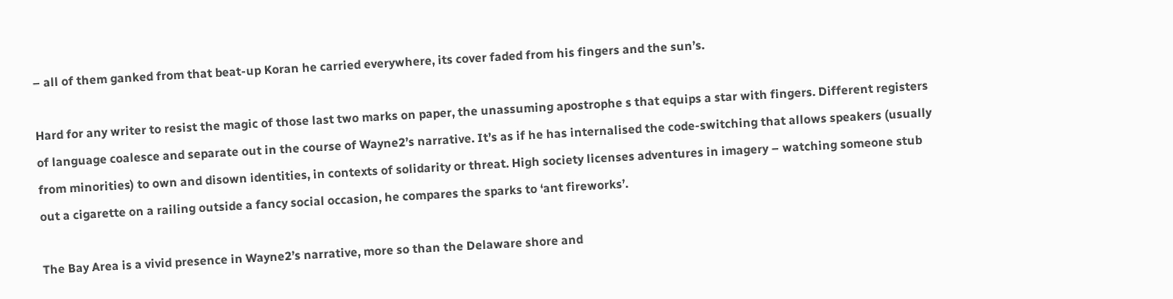– all of them ganked from that beat-up Koran he carried everywhere, its cover faded from his fingers and the sun’s.

Hard for any writer to resist the magic of those last two marks on paper, the unassuming apostrophe s that equips a star with fingers. Different registers of language coalesce and separate out in the course of Wayne2’s narrative. It’s as if he has internalised the code-switching that allows speakers (usually from minorities) to own and disown identities, in contexts of solidarity or threat. High society licenses adventures in imagery – watching someone stub out a cigarette on a railing outside a fancy social occasion, he compares the sparks to ‘ant fireworks’.

The Bay Area is a vivid presence in Wayne2’s narrative, more so than the Delaware shore and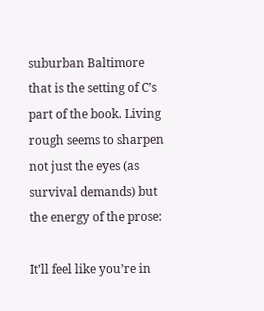suburban Baltimore that is the setting of C’s part of the book. Living rough seems to sharpen not just the eyes (as survival demands) but the energy of the prose:

It’ll feel like you’re in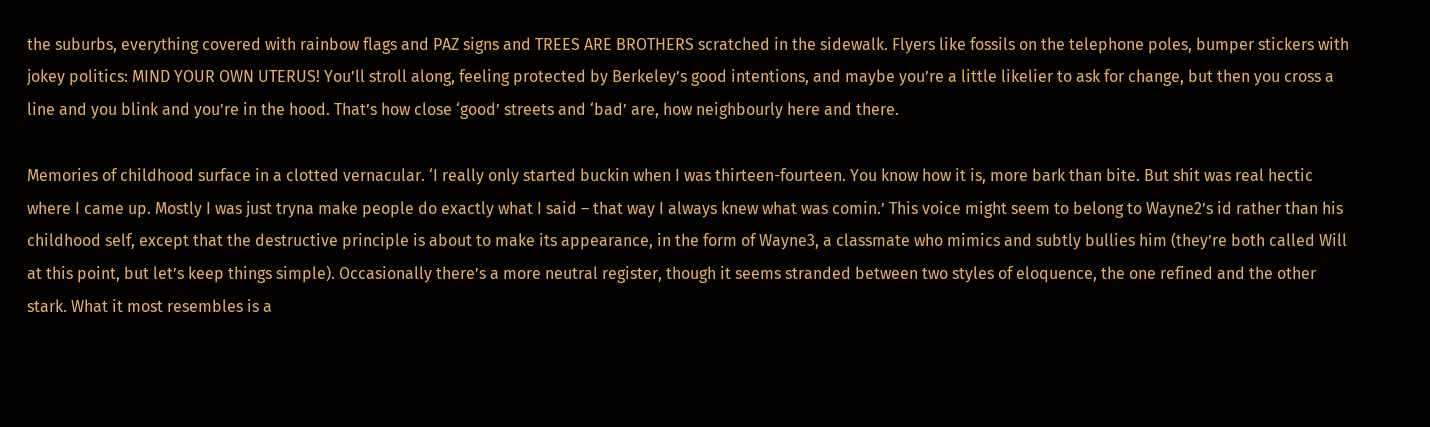the suburbs, everything covered with rainbow flags and PAZ signs and TREES ARE BROTHERS scratched in the sidewalk. Flyers like fossils on the telephone poles, bumper stickers with jokey politics: MIND YOUR OWN UTERUS! You’ll stroll along, feeling protected by Berkeley’s good intentions, and maybe you’re a little likelier to ask for change, but then you cross a line and you blink and you’re in the hood. That’s how close ‘good’ streets and ‘bad’ are, how neighbourly here and there.

Memories of childhood surface in a clotted vernacular. ‘I really only started buckin when I was thirteen-fourteen. You know how it is, more bark than bite. But shit was real hectic where I came up. Mostly I was just tryna make people do exactly what I said – that way I always knew what was comin.’ This voice might seem to belong to Wayne2’s id rather than his childhood self, except that the destructive principle is about to make its appearance, in the form of Wayne3, a classmate who mimics and subtly bullies him (they’re both called Will at this point, but let’s keep things simple). Occasionally there’s a more neutral register, though it seems stranded between two styles of eloquence, the one refined and the other stark. What it most resembles is a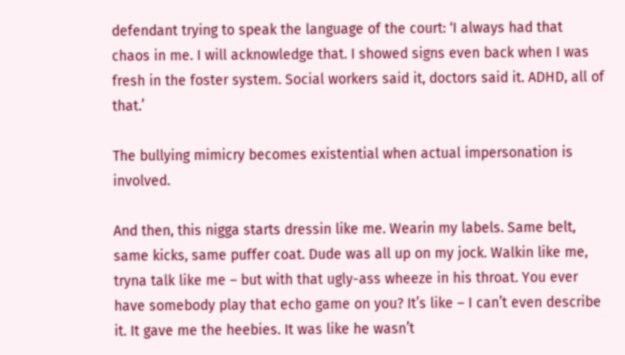defendant trying to speak the language of the court: ‘I always had that chaos in me. I will acknowledge that. I showed signs even back when I was fresh in the foster system. Social workers said it, doctors said it. ADHD, all of that.’

The bullying mimicry becomes existential when actual impersonation is involved.

And then, this nigga starts dressin like me. Wearin my labels. Same belt, same kicks, same puffer coat. Dude was all up on my jock. Walkin like me, tryna talk like me – but with that ugly-ass wheeze in his throat. You ever have somebody play that echo game on you? It’s like – I can’t even describe it. It gave me the heebies. It was like he wasn’t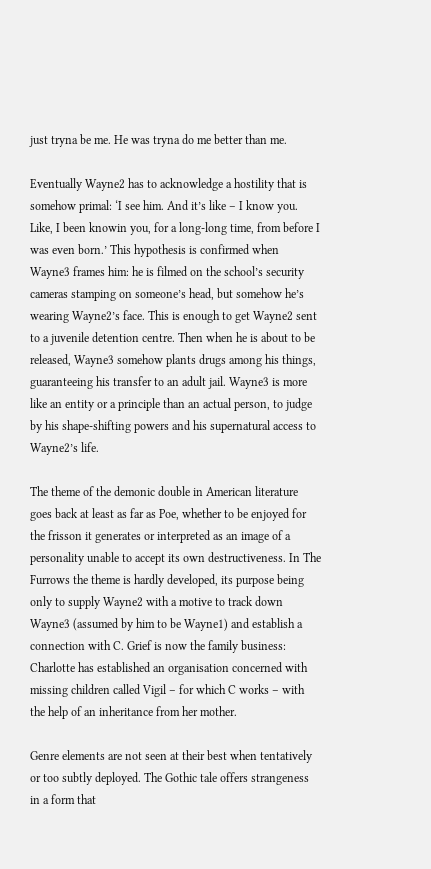just tryna be me. He was tryna do me better than me.

Eventually Wayne2 has to acknowledge a hostility that is somehow primal: ‘I see him. And it’s like – I know you. Like, I been knowin you, for a long-long time, from before I was even born.’ This hypothesis is confirmed when Wayne3 frames him: he is filmed on the school’s security cameras stamping on someone’s head, but somehow he’s wearing Wayne2’s face. This is enough to get Wayne2 sent to a juvenile detention centre. Then when he is about to be released, Wayne3 somehow plants drugs among his things, guaranteeing his transfer to an adult jail. Wayne3 is more like an entity or a principle than an actual person, to judge by his shape-shifting powers and his supernatural access to Wayne2’s life.

The theme of the demonic double in American literature goes back at least as far as Poe, whether to be enjoyed for the frisson it generates or interpreted as an image of a personality unable to accept its own destructiveness. In The Furrows the theme is hardly developed, its purpose being only to supply Wayne2 with a motive to track down Wayne3 (assumed by him to be Wayne1) and establish a connection with C. Grief is now the family business: Charlotte has established an organisation concerned with missing children called Vigil – for which C works – with the help of an inheritance from her mother.

Genre elements are not seen at their best when tentatively or too subtly deployed. The Gothic tale offers strangeness in a form that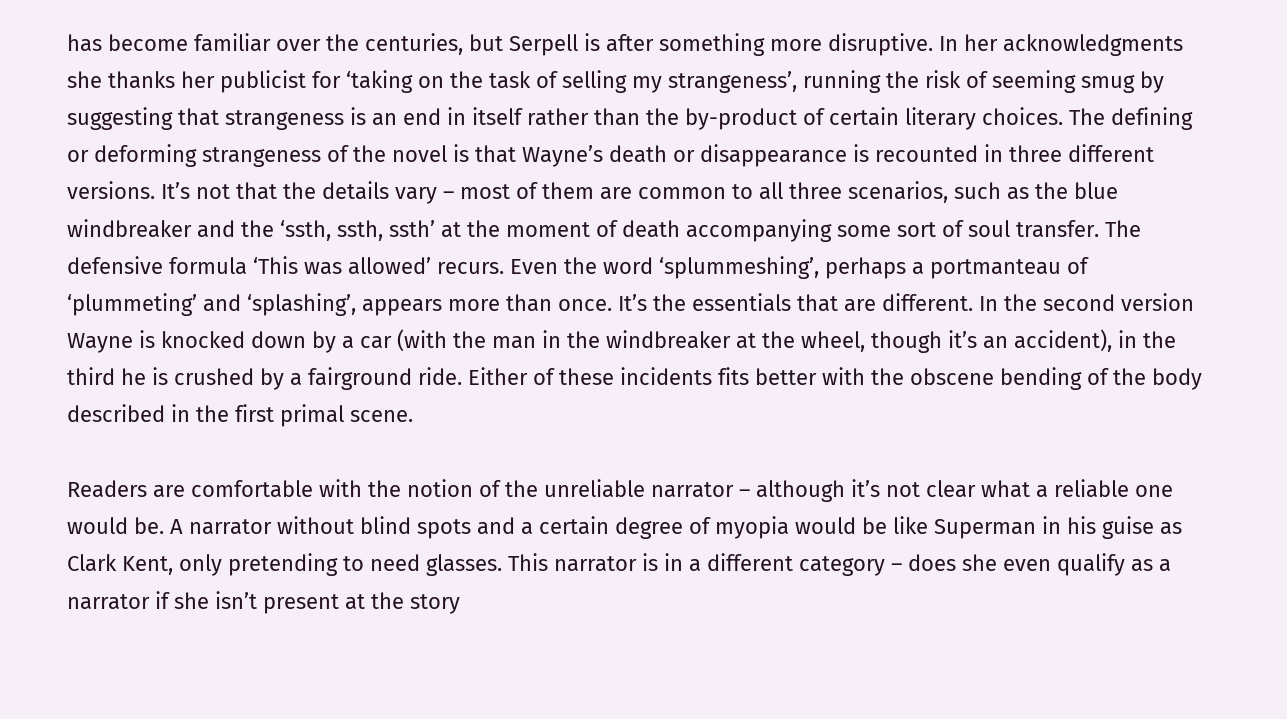has become familiar over the centuries, but Serpell is after something more disruptive. In her acknowledgments she thanks her publicist for ‘taking on the task of selling my strangeness’, running the risk of seeming smug by suggesting that strangeness is an end in itself rather than the by-product of certain literary choices. The defining or deforming strangeness of the novel is that Wayne’s death or disappearance is recounted in three different versions. It’s not that the details vary – most of them are common to all three scenarios, such as the blue windbreaker and the ‘ssth, ssth, ssth’ at the moment of death accompanying some sort of soul transfer. The defensive formula ‘This was allowed’ recurs. Even the word ‘splummeshing’, perhaps a portmanteau of ‘plummeting’ and ‘splashing’, appears more than once. It’s the essentials that are different. In the second version Wayne is knocked down by a car (with the man in the windbreaker at the wheel, though it’s an accident), in the third he is crushed by a fairground ride. Either of these incidents fits better with the obscene bending of the body described in the first primal scene.

Readers are comfortable with the notion of the unreliable narrator – although it’s not clear what a reliable one would be. A narrator without blind spots and a certain degree of myopia would be like Superman in his guise as Clark Kent, only pretending to need glasses. This narrator is in a different category – does she even qualify as a narrator if she isn’t present at the story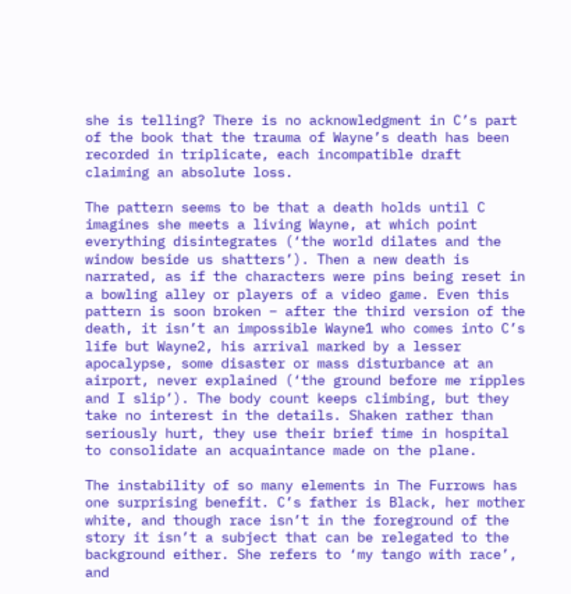she is telling? There is no acknowledgment in C’s part of the book that the trauma of Wayne’s death has been recorded in triplicate, each incompatible draft claiming an absolute loss.

The pattern seems to be that a death holds until C imagines she meets a living Wayne, at which point everything disintegrates (‘the world dilates and the window beside us shatters’). Then a new death is narrated, as if the characters were pins being reset in a bowling alley or players of a video game. Even this pattern is soon broken – after the third version of the death, it isn’t an impossible Wayne1 who comes into C’s life but Wayne2, his arrival marked by a lesser apocalypse, some disaster or mass disturbance at an airport, never explained (‘the ground before me ripples and I slip’). The body count keeps climbing, but they take no interest in the details. Shaken rather than seriously hurt, they use their brief time in hospital to consolidate an acquaintance made on the plane.

The instability of so many elements in The Furrows has one surprising benefit. C’s father is Black, her mother white, and though race isn’t in the foreground of the story it isn’t a subject that can be relegated to the background either. She refers to ‘my tango with race’, and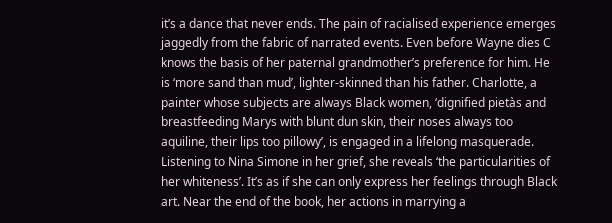it’s a dance that never ends. The pain of racialised experience emerges jaggedly from the fabric of narrated events. Even before Wayne dies C knows the basis of her paternal grandmother’s preference for him. He is ‘more sand than mud’, lighter-skinned than his father. Charlotte, a painter whose subjects are always Black women, ‘dignified pietàs and breastfeeding Marys with blunt dun skin, their noses always too aquiline, their lips too pillowy’, is engaged in a lifelong masquerade. Listening to Nina Simone in her grief, she reveals ‘the particularities of her whiteness’. It’s as if she can only express her feelings through Black art. Near the end of the book, her actions in marrying a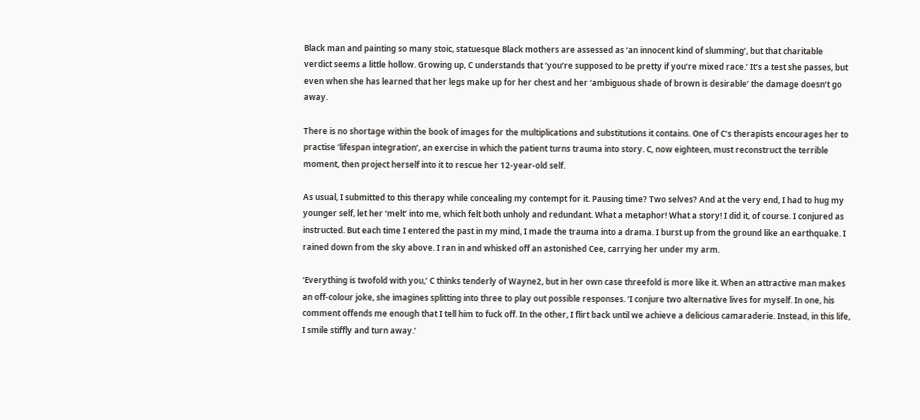Black man and painting so many stoic, statuesque Black mothers are assessed as ‘an innocent kind of slumming’, but that charitable verdict seems a little hollow. Growing up, C understands that ‘you’re supposed to be pretty if you’re mixed race.’ It’s a test she passes, but even when she has learned that her legs make up for her chest and her ‘ambiguous shade of brown is desirable’ the damage doesn’t go away.

There is no shortage within the book of images for the multiplications and substitutions it contains. One of C’s therapists encourages her to practise ‘lifespan integration’, an exercise in which the patient turns trauma into story. C, now eighteen, must reconstruct the terrible moment, then project herself into it to rescue her 12-year-old self.

As usual, I submitted to this therapy while concealing my contempt for it. Pausing time? Two selves? And at the very end, I had to hug my younger self, let her ‘melt’ into me, which felt both unholy and redundant. What a metaphor! What a story! I did it, of course. I conjured as instructed. But each time I entered the past in my mind, I made the trauma into a drama. I burst up from the ground like an earthquake. I rained down from the sky above. I ran in and whisked off an astonished Cee, carrying her under my arm.

‘Everything is twofold with you,’ C thinks tenderly of Wayne2, but in her own case threefold is more like it. When an attractive man makes an off-colour joke, she imagines splitting into three to play out possible responses. ‘I conjure two alternative lives for myself. In one, his comment offends me enough that I tell him to fuck off. In the other, I flirt back until we achieve a delicious camaraderie. Instead, in this life, I smile stiffly and turn away.’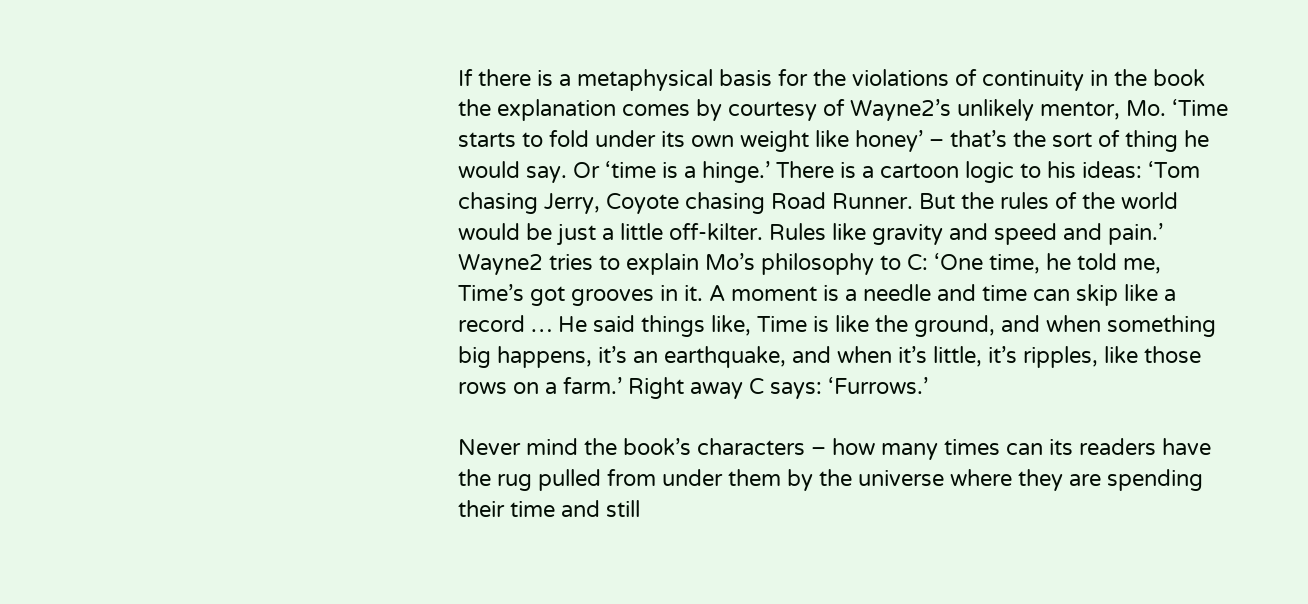If there is a metaphysical basis for the violations of continuity in the book the explanation comes by courtesy of Wayne2’s unlikely mentor, Mo. ‘Time starts to fold under its own weight like honey’ – that’s the sort of thing he would say. Or ‘time is a hinge.’ There is a cartoon logic to his ideas: ‘Tom chasing Jerry, Coyote chasing Road Runner. But the rules of the world would be just a little off-kilter. Rules like gravity and speed and pain.’ Wayne2 tries to explain Mo’s philosophy to C: ‘One time, he told me, Time’s got grooves in it. A moment is a needle and time can skip like a record … He said things like, Time is like the ground, and when something big happens, it’s an earthquake, and when it’s little, it’s ripples, like those rows on a farm.’ Right away C says: ‘Furrows.’

Never mind the book’s characters – how many times can its readers have the rug pulled from under them by the universe where they are spending their time and still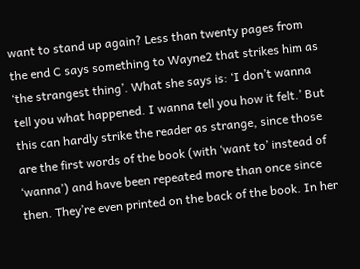want to stand up again? Less than twenty pages from the end C says something to Wayne2 that strikes him as ‘the strangest thing’. What she says is: ‘I don’t wanna tell you what happened. I wanna tell you how it felt.’ But this can hardly strike the reader as strange, since those are the first words of the book (with ‘want to’ instead of ‘wanna’) and have been repeated more than once since then. They’re even printed on the back of the book. In her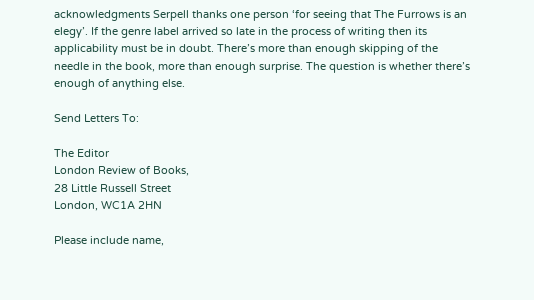acknowledgments Serpell thanks one person ‘for seeing that The Furrows is an elegy’. If the genre label arrived so late in the process of writing then its applicability must be in doubt. There’s more than enough skipping of the needle in the book, more than enough surprise. The question is whether there’s enough of anything else.

Send Letters To:

The Editor
London Review of Books,
28 Little Russell Street
London, WC1A 2HN

Please include name,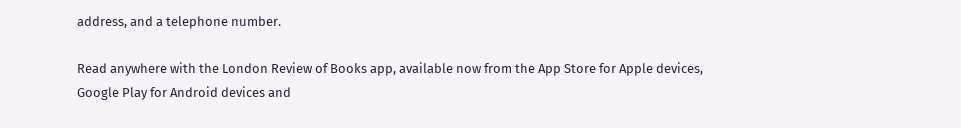address, and a telephone number.

Read anywhere with the London Review of Books app, available now from the App Store for Apple devices, Google Play for Android devices and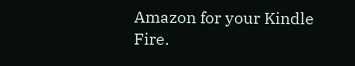Amazon for your Kindle Fire.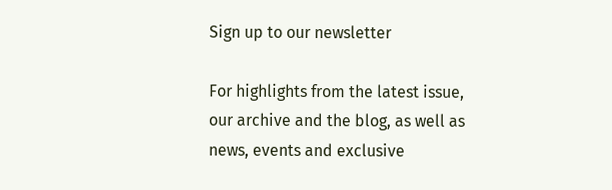Sign up to our newsletter

For highlights from the latest issue, our archive and the blog, as well as news, events and exclusive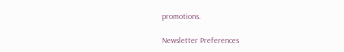promotions.

Newsletter Preferences